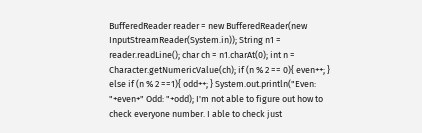BufferedReader reader = new BufferedReader(new InputStreamReader(System.in)); String n1 = reader.readLine(); char ch = n1.charAt(0); int n = Character.getNumericValue(ch); if (n % 2 == 0){ even++; } else if (n % 2 ==1){ odd++; } System.out.println("Even: "+even+" Odd: "+odd); I'm not able to figure out how to check everyone number. I able to check just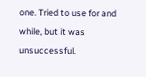one. Tried to use for and while, but it was unsuccessful.